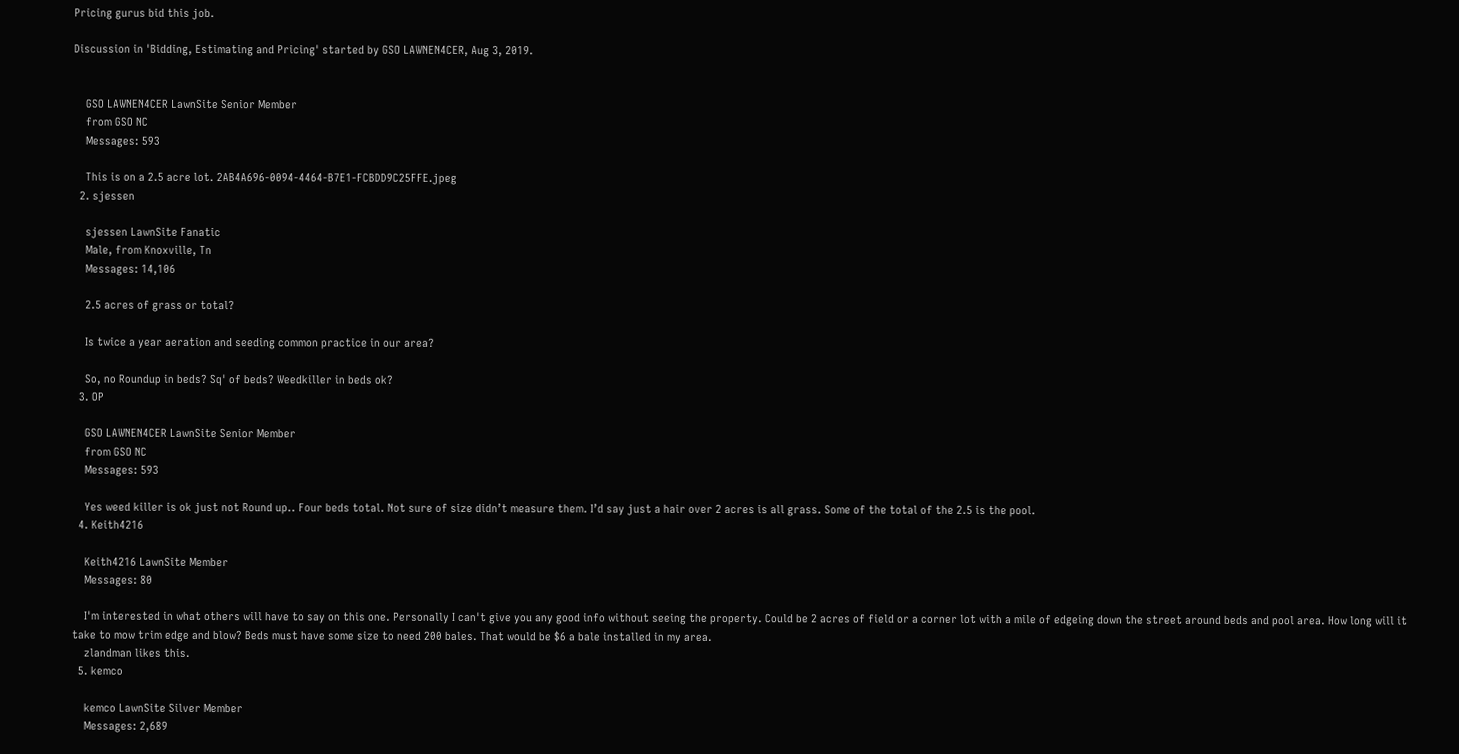Pricing gurus bid this job.

Discussion in 'Bidding, Estimating and Pricing' started by GSO LAWNEN4CER, Aug 3, 2019.


    GSO LAWNEN4CER LawnSite Senior Member
    from GSO NC
    Messages: 593

    This is on a 2.5 acre lot. 2AB4A696-0094-4464-B7E1-FCBDD9C25FFE.jpeg
  2. sjessen

    sjessen LawnSite Fanatic
    Male, from Knoxville, Tn
    Messages: 14,106

    2.5 acres of grass or total?

    Is twice a year aeration and seeding common practice in our area?

    So, no Roundup in beds? Sq' of beds? Weedkiller in beds ok?
  3. OP

    GSO LAWNEN4CER LawnSite Senior Member
    from GSO NC
    Messages: 593

    Yes weed killer is ok just not Round up.. Four beds total. Not sure of size didn’t measure them. I’d say just a hair over 2 acres is all grass. Some of the total of the 2.5 is the pool.
  4. Keith4216

    Keith4216 LawnSite Member
    Messages: 80

    I'm interested in what others will have to say on this one. Personally I can't give you any good info without seeing the property. Could be 2 acres of field or a corner lot with a mile of edgeing down the street around beds and pool area. How long will it take to mow trim edge and blow? Beds must have some size to need 200 bales. That would be $6 a bale installed in my area.
    zlandman likes this.
  5. kemco

    kemco LawnSite Silver Member
    Messages: 2,689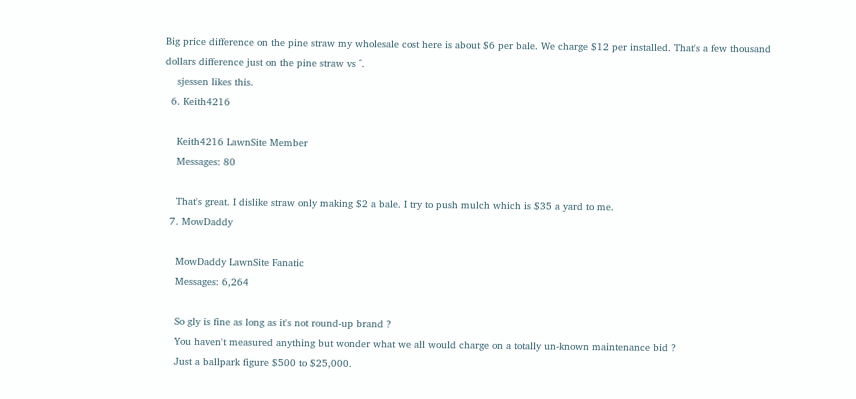Big price difference on the pine straw my wholesale cost here is about $6 per bale. We charge $12 per installed. That's a few thousand dollars difference just on the pine straw vs ^.
    sjessen likes this.
  6. Keith4216

    Keith4216 LawnSite Member
    Messages: 80

    That's great. I dislike straw only making $2 a bale. I try to push mulch which is $35 a yard to me.
  7. MowDaddy

    MowDaddy LawnSite Fanatic
    Messages: 6,264

    So gly is fine as long as it's not round-up brand ?
    You haven't measured anything but wonder what we all would charge on a totally un-known maintenance bid ?
    Just a ballpark figure $500 to $25,000.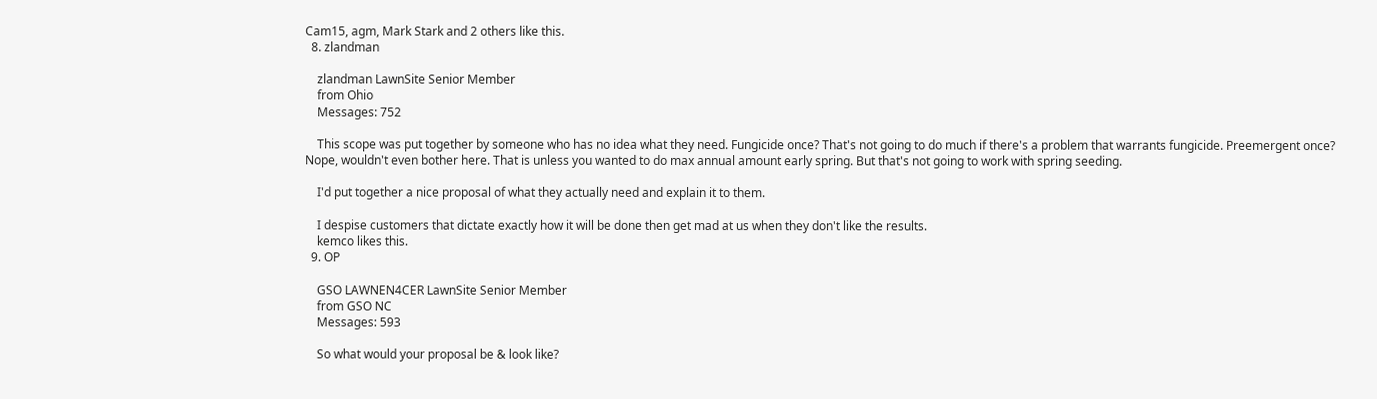Cam15, agm, Mark Stark and 2 others like this.
  8. zlandman

    zlandman LawnSite Senior Member
    from Ohio
    Messages: 752

    This scope was put together by someone who has no idea what they need. Fungicide once? That's not going to do much if there's a problem that warrants fungicide. Preemergent once? Nope, wouldn't even bother here. That is unless you wanted to do max annual amount early spring. But that's not going to work with spring seeding.

    I'd put together a nice proposal of what they actually need and explain it to them.

    I despise customers that dictate exactly how it will be done then get mad at us when they don't like the results.
    kemco likes this.
  9. OP

    GSO LAWNEN4CER LawnSite Senior Member
    from GSO NC
    Messages: 593

    So what would your proposal be & look like?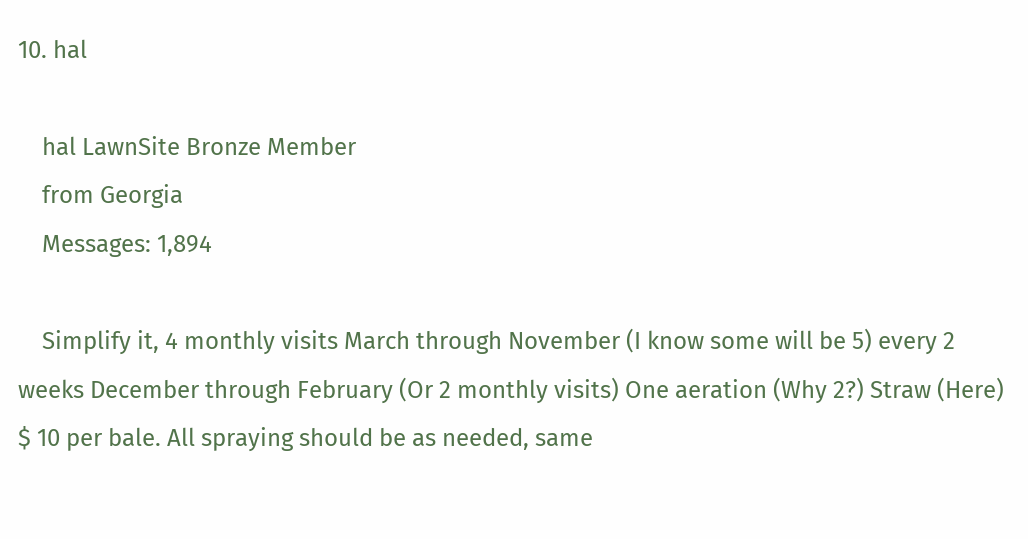10. hal

    hal LawnSite Bronze Member
    from Georgia
    Messages: 1,894

    Simplify it, 4 monthly visits March through November (I know some will be 5) every 2 weeks December through February (Or 2 monthly visits) One aeration (Why 2?) Straw (Here) $ 10 per bale. All spraying should be as needed, same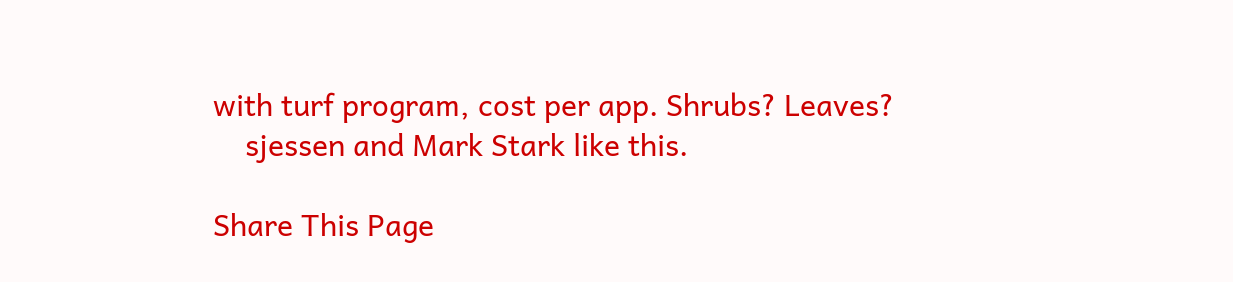with turf program, cost per app. Shrubs? Leaves?
    sjessen and Mark Stark like this.

Share This Page